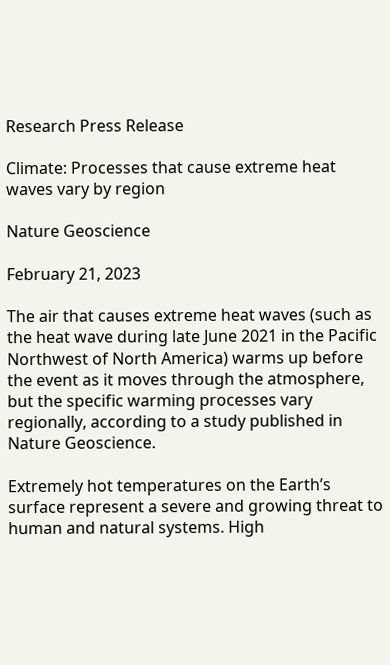Research Press Release

Climate: Processes that cause extreme heat waves vary by region

Nature Geoscience

February 21, 2023

The air that causes extreme heat waves (such as the heat wave during late June 2021 in the Pacific Northwest of North America) warms up before the event as it moves through the atmosphere, but the specific warming processes vary regionally, according to a study published in Nature Geoscience.

Extremely hot temperatures on the Earth’s surface represent a severe and growing threat to human and natural systems. High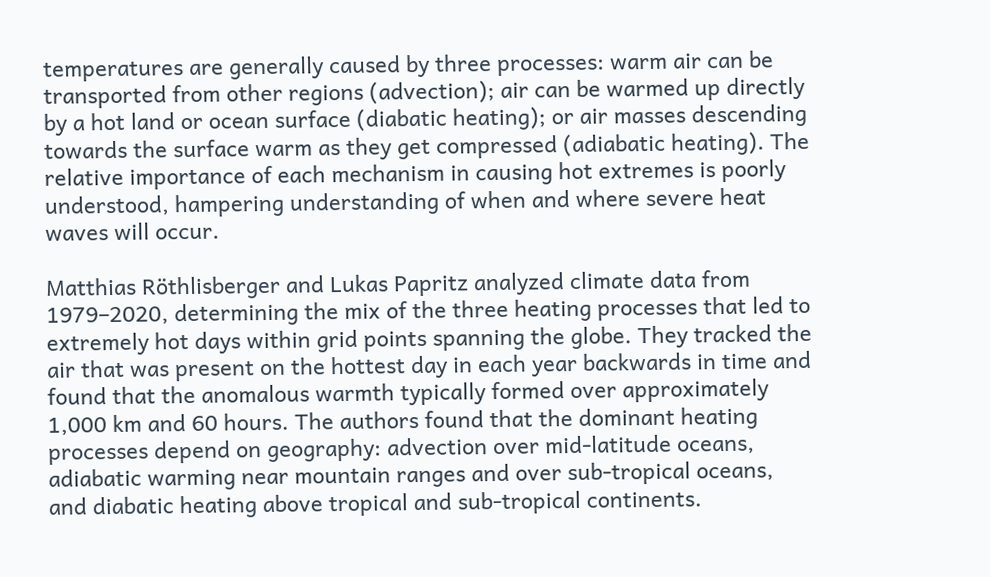temperatures are generally caused by three processes: warm air can be transported from other regions (advection); air can be warmed up directly by a hot land or ocean surface (diabatic heating); or air masses descending towards the surface warm as they get compressed (adiabatic heating). The relative importance of each mechanism in causing hot extremes is poorly understood, hampering understanding of when and where severe heat waves will occur.

Matthias Röthlisberger and Lukas Papritz analyzed climate data from 1979–2020, determining the mix of the three heating processes that led to extremely hot days within grid points spanning the globe. They tracked the air that was present on the hottest day in each year backwards in time and found that the anomalous warmth typically formed over approximately 1,000 km and 60 hours. The authors found that the dominant heating processes depend on geography: advection over mid-latitude oceans, adiabatic warming near mountain ranges and over sub-tropical oceans, and diabatic heating above tropical and sub-tropical continents.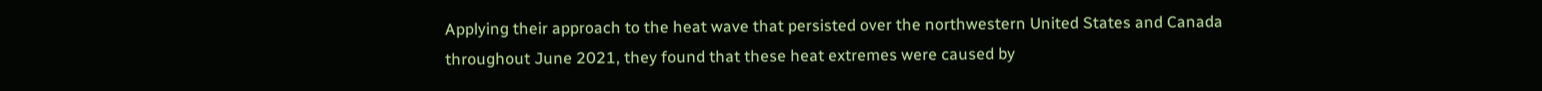Applying their approach to the heat wave that persisted over the northwestern United States and Canada throughout June 2021, they found that these heat extremes were caused by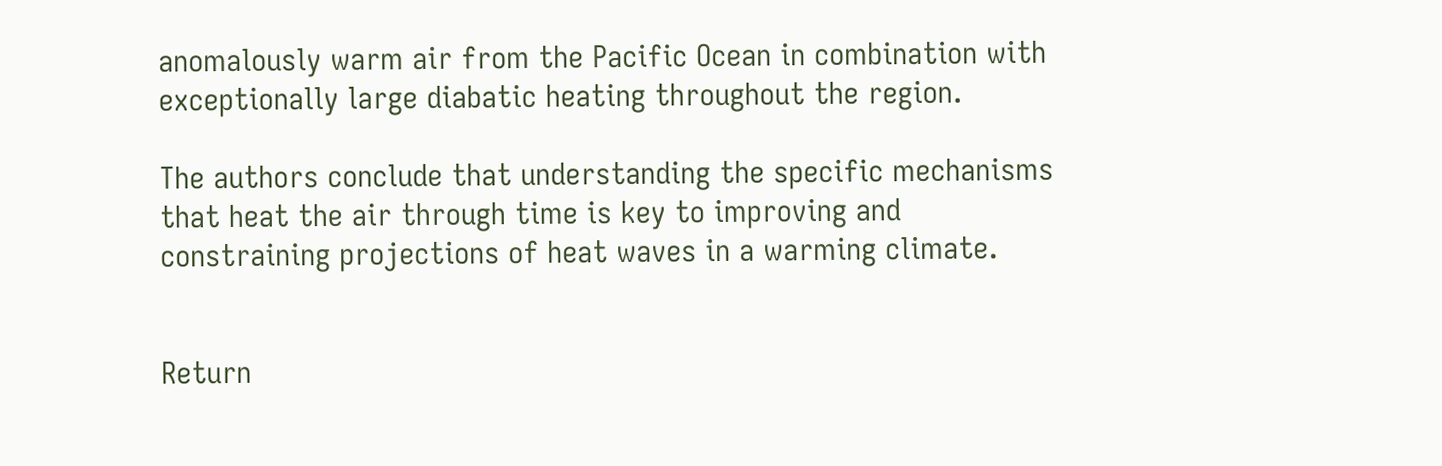anomalously warm air from the Pacific Ocean in combination with exceptionally large diabatic heating throughout the region.

The authors conclude that understanding the specific mechanisms that heat the air through time is key to improving and constraining projections of heat waves in a warming climate.


Return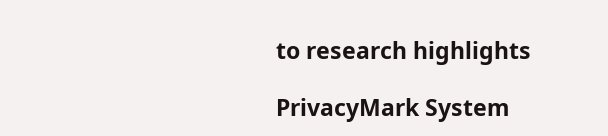to research highlights

PrivacyMark System